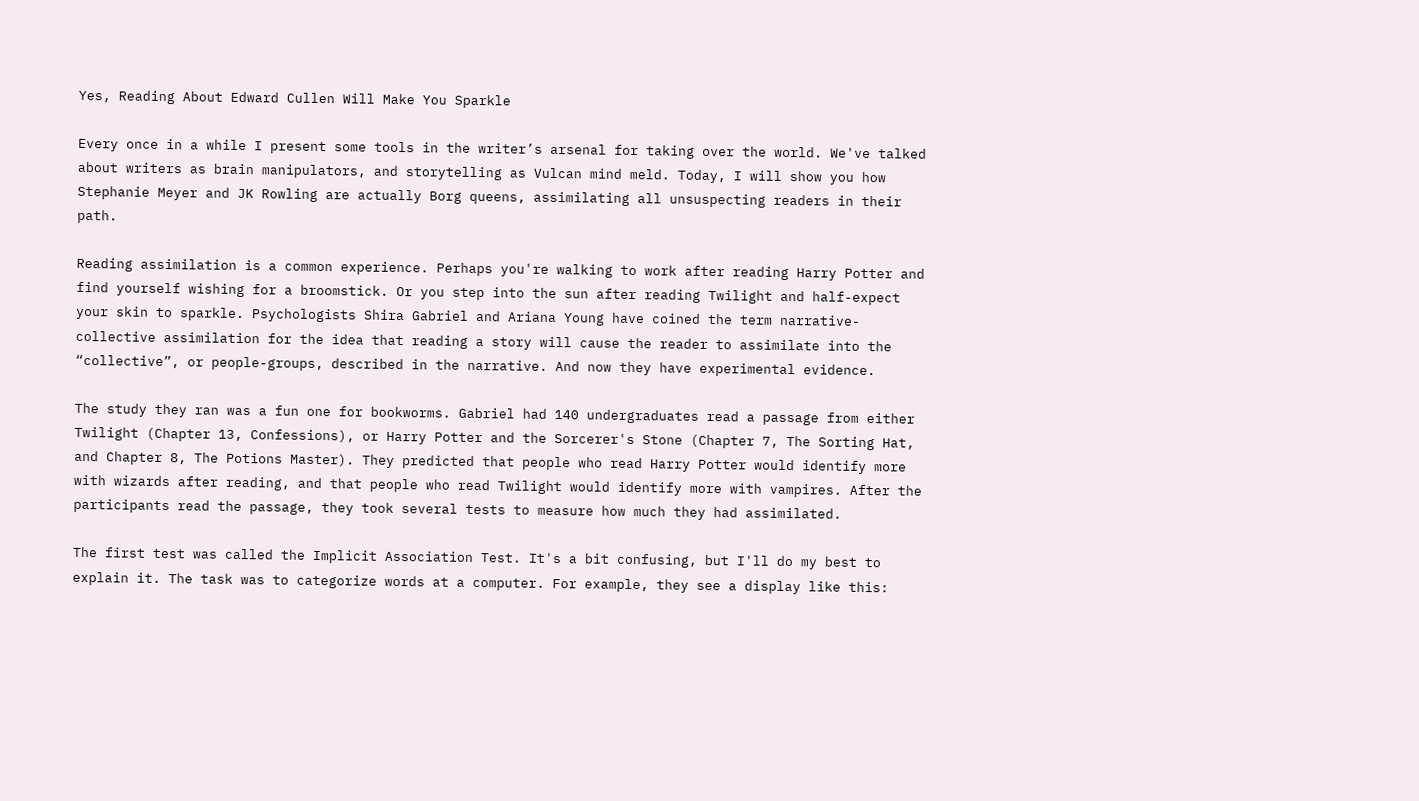Yes, Reading About Edward Cullen Will Make You Sparkle

Every once in a while I present some tools in the writer’s arsenal for taking over the world. We've talked about writers as brain manipulators, and storytelling as Vulcan mind meld. Today, I will show you how Stephanie Meyer and JK Rowling are actually Borg queens, assimilating all unsuspecting readers in their path.

Reading assimilation is a common experience. Perhaps you're walking to work after reading Harry Potter and find yourself wishing for a broomstick. Or you step into the sun after reading Twilight and half-expect your skin to sparkle. Psychologists Shira Gabriel and Ariana Young have coined the term narrative-collective assimilation for the idea that reading a story will cause the reader to assimilate into the “collective”, or people-groups, described in the narrative. And now they have experimental evidence.

The study they ran was a fun one for bookworms. Gabriel had 140 undergraduates read a passage from either Twilight (Chapter 13, Confessions), or Harry Potter and the Sorcerer's Stone (Chapter 7, The Sorting Hat, and Chapter 8, The Potions Master). They predicted that people who read Harry Potter would identify more with wizards after reading, and that people who read Twilight would identify more with vampires. After the participants read the passage, they took several tests to measure how much they had assimilated.

The first test was called the Implicit Association Test. It's a bit confusing, but I'll do my best to explain it. The task was to categorize words at a computer. For example, they see a display like this: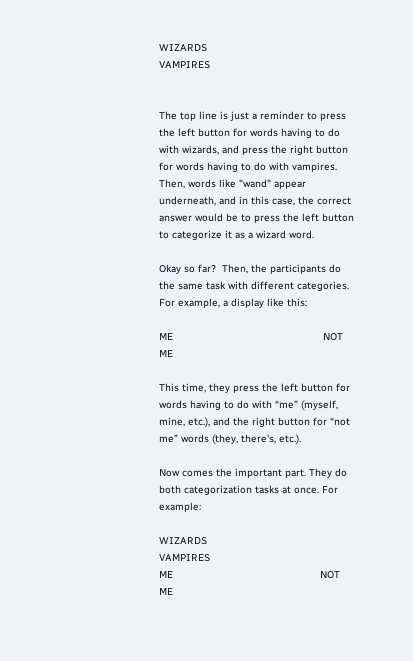WIZARDS                                         VAMPIRES


The top line is just a reminder to press the left button for words having to do with wizards, and press the right button for words having to do with vampires. Then, words like "wand" appear underneath, and in this case, the correct answer would be to press the left button to categorize it as a wizard word.

Okay so far?  Then, the participants do the same task with different categories. For example, a display like this:

ME                                                  NOT ME

This time, they press the left button for words having to do with “me” (myself, mine, etc.), and the right button for “not me” words (they, there's, etc.).

Now comes the important part. They do both categorization tasks at once. For example:

WIZARDS                                     VAMPIRES
ME                                                 NOT ME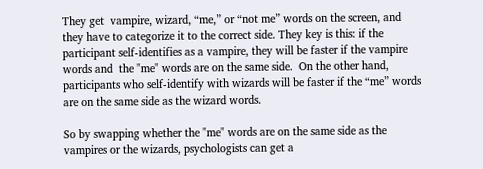They get  vampire, wizard, “me,” or “not me” words on the screen, and they have to categorize it to the correct side. They key is this: if the participant self-identifies as a vampire, they will be faster if the vampire words and  the "me" words are on the same side.  On the other hand, participants who self-identify with wizards will be faster if the “me” words are on the same side as the wizard words.

So by swapping whether the "me" words are on the same side as the vampires or the wizards, psychologists can get a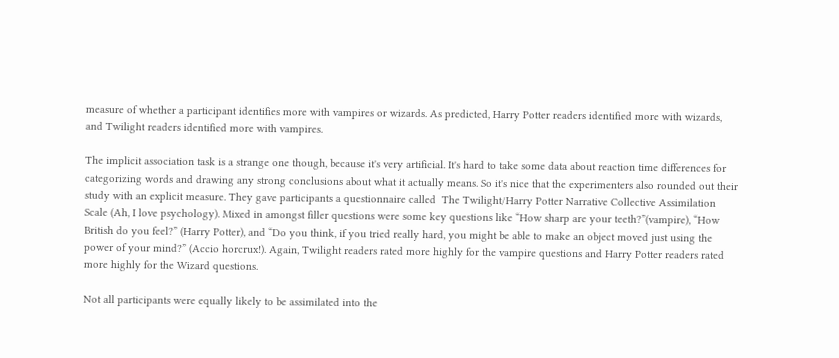measure of whether a participant identifies more with vampires or wizards. As predicted, Harry Potter readers identified more with wizards, and Twilight readers identified more with vampires.

The implicit association task is a strange one though, because it's very artificial. It's hard to take some data about reaction time differences for categorizing words and drawing any strong conclusions about what it actually means. So it's nice that the experimenters also rounded out their study with an explicit measure. They gave participants a questionnaire called  The Twilight/Harry Potter Narrative Collective Assimilation Scale (Ah, I love psychology). Mixed in amongst filler questions were some key questions like “How sharp are your teeth?”(vampire), “How British do you feel?” (Harry Potter), and “Do you think, if you tried really hard, you might be able to make an object moved just using the power of your mind?” (Accio horcrux!). Again, Twilight readers rated more highly for the vampire questions and Harry Potter readers rated more highly for the Wizard questions.

Not all participants were equally likely to be assimilated into the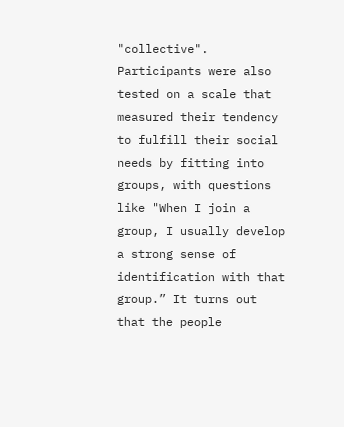"collective". Participants were also tested on a scale that measured their tendency to fulfill their social needs by fitting into groups, with questions like "When I join a group, I usually develop a strong sense of identification with that group.” It turns out that the people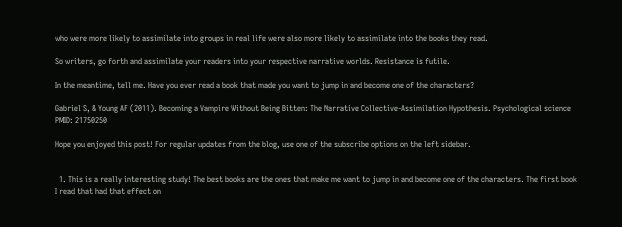who were more likely to assimilate into groups in real life were also more likely to assimilate into the books they read.

So writers, go forth and assimilate your readers into your respective narrative worlds. Resistance is futile.

In the meantime, tell me. Have you ever read a book that made you want to jump in and become one of the characters?

Gabriel S, & Young AF (2011). Becoming a Vampire Without Being Bitten: The Narrative Collective-Assimilation Hypothesis. Psychological science PMID: 21750250

Hope you enjoyed this post! For regular updates from the blog, use one of the subscribe options on the left sidebar.


  1. This is a really interesting study! The best books are the ones that make me want to jump in and become one of the characters. The first book I read that had that effect on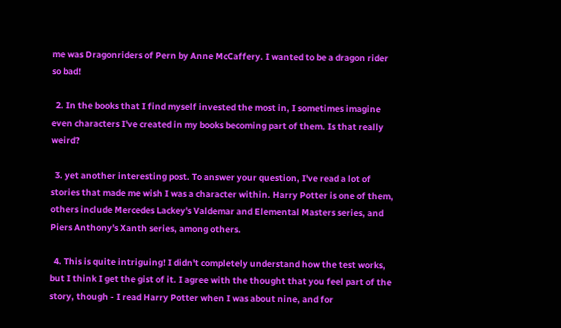me was Dragonriders of Pern by Anne McCaffery. I wanted to be a dragon rider so bad!

  2. In the books that I find myself invested the most in, I sometimes imagine even characters I've created in my books becoming part of them. Is that really weird?

  3. yet another interesting post. To answer your question, I've read a lot of stories that made me wish I was a character within. Harry Potter is one of them, others include Mercedes Lackey's Valdemar and Elemental Masters series, and Piers Anthony's Xanth series, among others.

  4. This is quite intriguing! I didn't completely understand how the test works, but I think I get the gist of it. I agree with the thought that you feel part of the story, though - I read Harry Potter when I was about nine, and for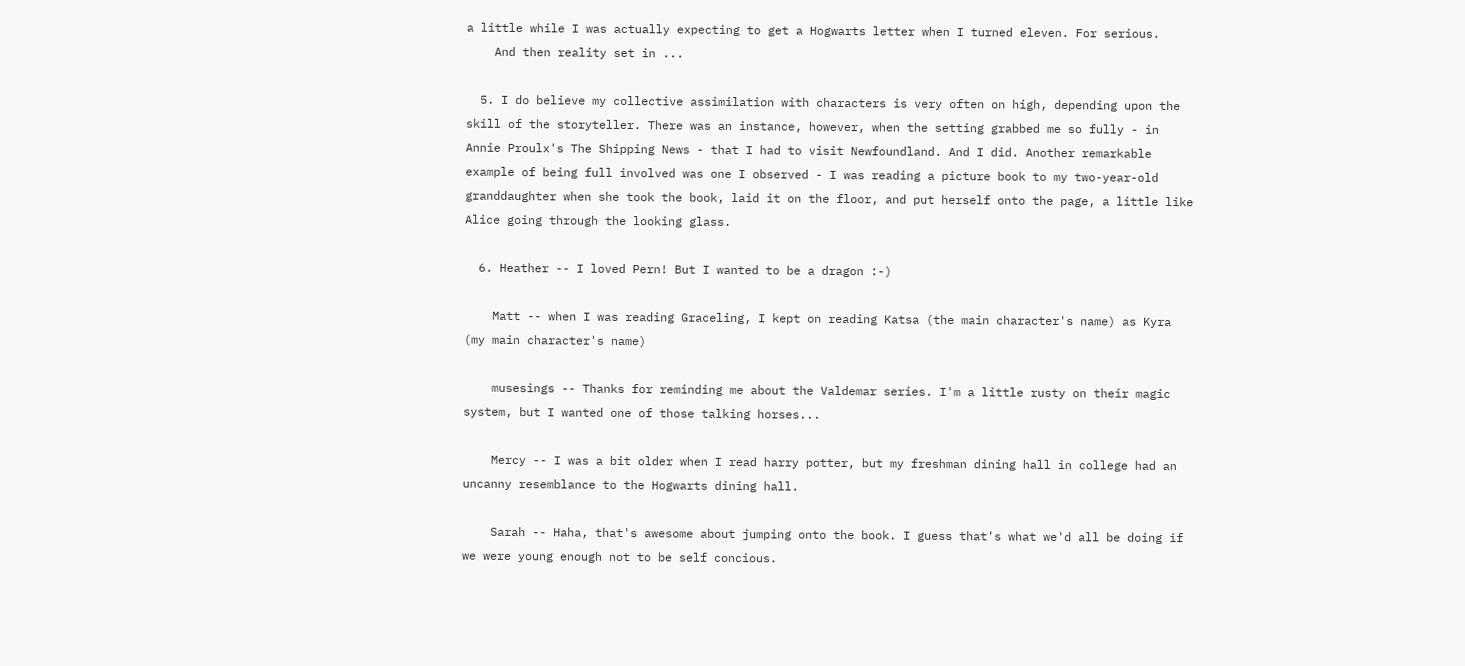a little while I was actually expecting to get a Hogwarts letter when I turned eleven. For serious.
    And then reality set in ...

  5. I do believe my collective assimilation with characters is very often on high, depending upon the skill of the storyteller. There was an instance, however, when the setting grabbed me so fully - in Annie Proulx's The Shipping News - that I had to visit Newfoundland. And I did. Another remarkable example of being full involved was one I observed - I was reading a picture book to my two-year-old granddaughter when she took the book, laid it on the floor, and put herself onto the page, a little like Alice going through the looking glass.

  6. Heather -- I loved Pern! But I wanted to be a dragon :-)

    Matt -- when I was reading Graceling, I kept on reading Katsa (the main character's name) as Kyra (my main character's name)

    musesings -- Thanks for reminding me about the Valdemar series. I'm a little rusty on their magic system, but I wanted one of those talking horses...

    Mercy -- I was a bit older when I read harry potter, but my freshman dining hall in college had an uncanny resemblance to the Hogwarts dining hall.

    Sarah -- Haha, that's awesome about jumping onto the book. I guess that's what we'd all be doing if we were young enough not to be self concious.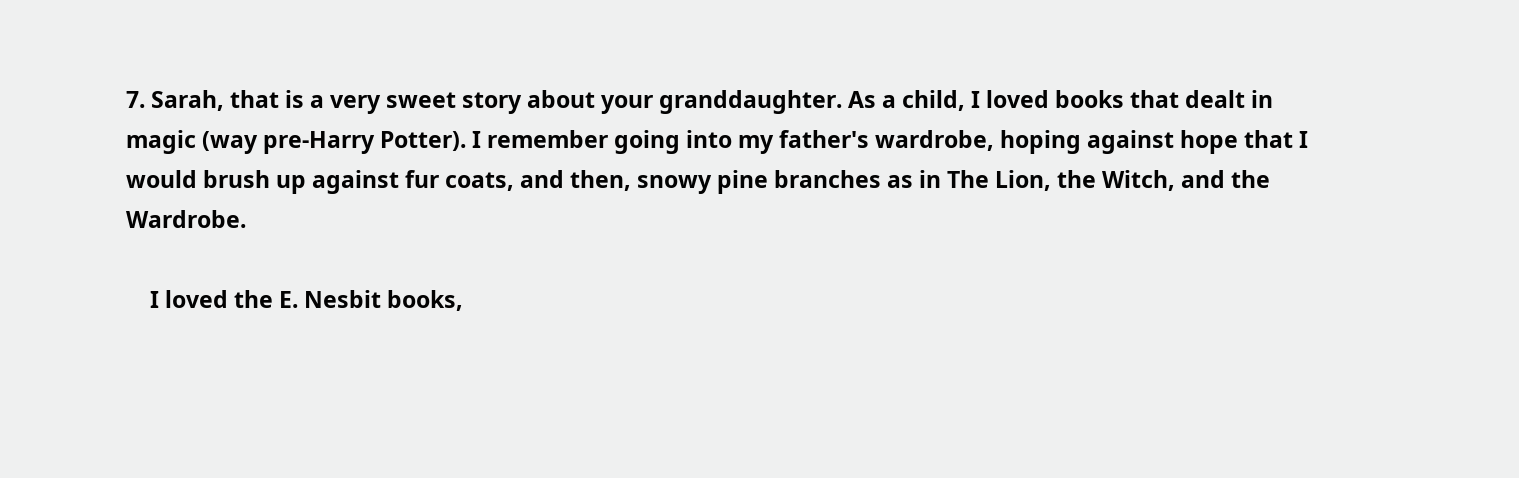7. Sarah, that is a very sweet story about your granddaughter. As a child, I loved books that dealt in magic (way pre-Harry Potter). I remember going into my father's wardrobe, hoping against hope that I would brush up against fur coats, and then, snowy pine branches as in The Lion, the Witch, and the Wardrobe.

    I loved the E. Nesbit books,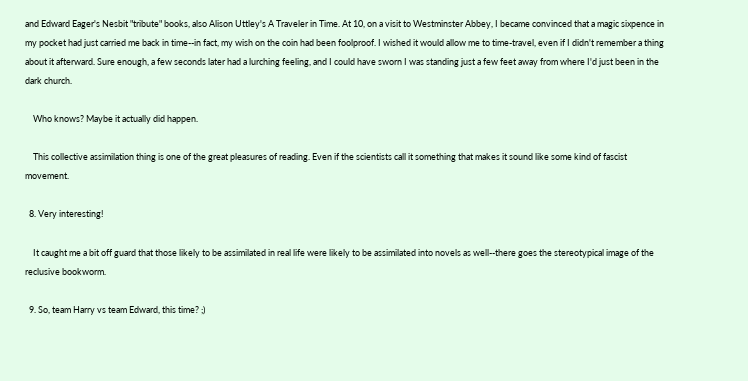and Edward Eager's Nesbit "tribute" books, also Alison Uttley's A Traveler in Time. At 10, on a visit to Westminster Abbey, I became convinced that a magic sixpence in my pocket had just carried me back in time--in fact, my wish on the coin had been foolproof. I wished it would allow me to time-travel, even if I didn't remember a thing about it afterward. Sure enough, a few seconds later had a lurching feeling, and I could have sworn I was standing just a few feet away from where I'd just been in the dark church.

    Who knows? Maybe it actually did happen.

    This collective assimilation thing is one of the great pleasures of reading. Even if the scientists call it something that makes it sound like some kind of fascist movement.

  8. Very interesting!

    It caught me a bit off guard that those likely to be assimilated in real life were likely to be assimilated into novels as well--there goes the stereotypical image of the reclusive bookworm.

  9. So, team Harry vs team Edward, this time? ;)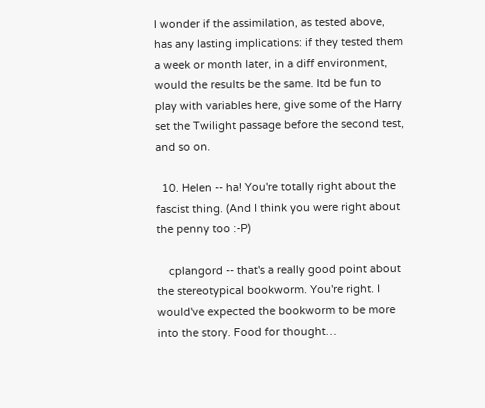I wonder if the assimilation, as tested above, has any lasting implications: if they tested them a week or month later, in a diff environment, would the results be the same. Itd be fun to play with variables here, give some of the Harry set the Twilight passage before the second test, and so on.

  10. Helen -- ha! You're totally right about the fascist thing. (And I think you were right about the penny too :-P)

    cplangord -- that's a really good point about the stereotypical bookworm. You're right. I would've expected the bookworm to be more into the story. Food for thought…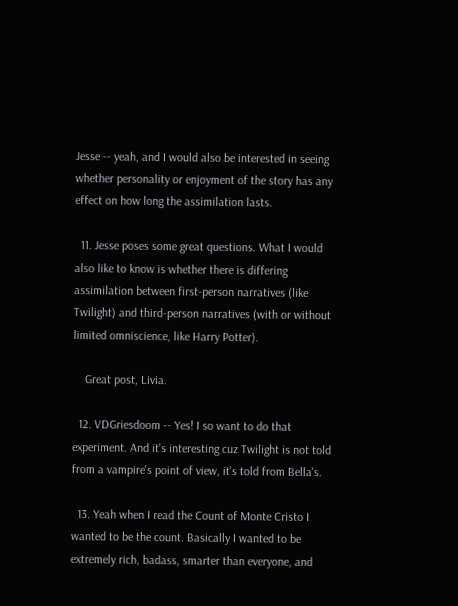Jesse -- yeah, and I would also be interested in seeing whether personality or enjoyment of the story has any effect on how long the assimilation lasts.

  11. Jesse poses some great questions. What I would also like to know is whether there is differing assimilation between first-person narratives (like Twilight) and third-person narratives (with or without limited omniscience, like Harry Potter).

    Great post, Livia.

  12. VDGriesdoom -- Yes! I so want to do that experiment. And it's interesting cuz Twilight is not told from a vampire's point of view, it's told from Bella's.

  13. Yeah when I read the Count of Monte Cristo I wanted to be the count. Basically I wanted to be extremely rich, badass, smarter than everyone, and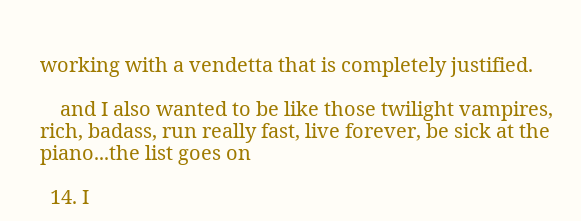working with a vendetta that is completely justified.

    and I also wanted to be like those twilight vampires, rich, badass, run really fast, live forever, be sick at the piano...the list goes on

  14. I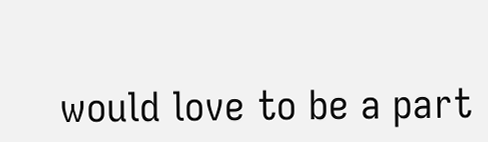would love to be a part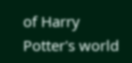of Harry Potter's world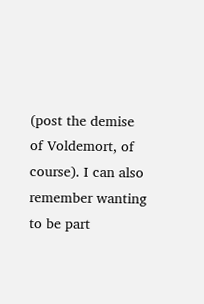(post the demise of Voldemort, of course). I can also remember wanting to be part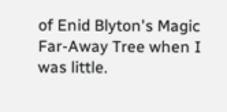of Enid Blyton's Magic Far-Away Tree when I was little.